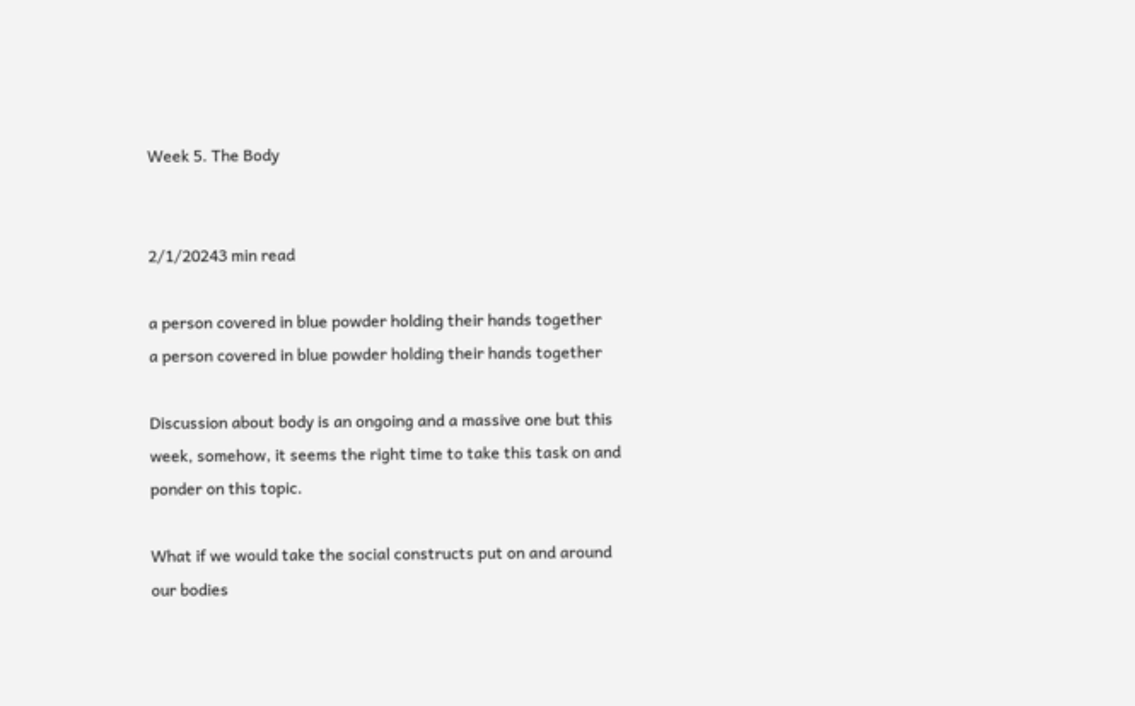Week 5. The Body


2/1/20243 min read

a person covered in blue powder holding their hands together
a person covered in blue powder holding their hands together

Discussion about body is an ongoing and a massive one but this week, somehow, it seems the right time to take this task on and ponder on this topic.

What if we would take the social constructs put on and around our bodies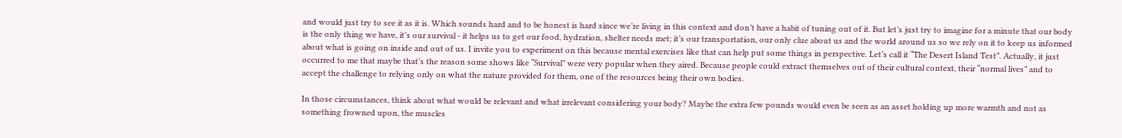and would just try to see it as it is. Which sounds hard and to be honest is hard since we’re living in this context and don’t have a habit of tuning out of it. But let’s just try to imagine for a minute that our body is the only thing we have, it’s our survival - it helps us to get our food, hydration, shelter needs met; it’s our transportation, our only clue about us and the world around us so we rely on it to keep us informed about what is going on inside and out of us. I invite you to experiment on this because mental exercises like that can help put some things in perspective. Let’s call it “The Desert Island Test”. Actually, it just occurred to me that maybe that’s the reason some shows like “Survival” were very popular when they aired. Because people could extract themselves out of their cultural context, their “normal lives” and to accept the challenge to relying only on what the nature provided for them, one of the resources being their own bodies.

In those circumstances, think about what would be relevant and what irrelevant considering your body? Maybe the extra few pounds would even be seen as an asset holding up more warmth and not as something frowned upon, the muscles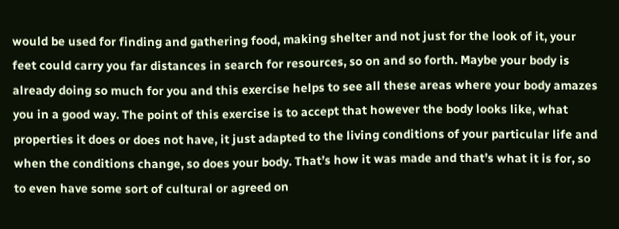would be used for finding and gathering food, making shelter and not just for the look of it, your feet could carry you far distances in search for resources, so on and so forth. Maybe your body is already doing so much for you and this exercise helps to see all these areas where your body amazes you in a good way. The point of this exercise is to accept that however the body looks like, what properties it does or does not have, it just adapted to the living conditions of your particular life and when the conditions change, so does your body. That’s how it was made and that’s what it is for, so to even have some sort of cultural or agreed on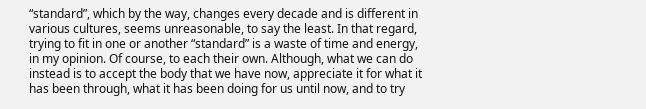“standard”, which by the way, changes every decade and is different in various cultures, seems unreasonable, to say the least. In that regard, trying to fit in one or another “standard” is a waste of time and energy, in my opinion. Of course, to each their own. Although, what we can do instead is to accept the body that we have now, appreciate it for what it has been through, what it has been doing for us until now, and to try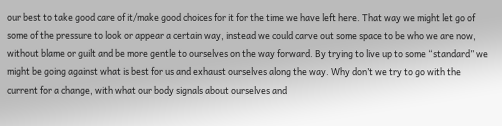our best to take good care of it/make good choices for it for the time we have left here. That way we might let go of some of the pressure to look or appear a certain way, instead we could carve out some space to be who we are now, without blame or guilt and be more gentle to ourselves on the way forward. By trying to live up to some “standard” we might be going against what is best for us and exhaust ourselves along the way. Why don’t we try to go with the current for a change, with what our body signals about ourselves and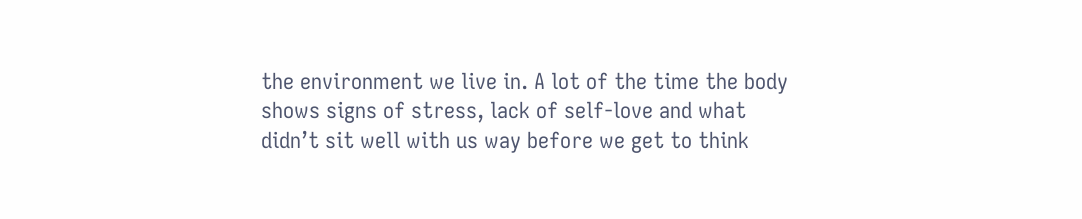the environment we live in. A lot of the time the body shows signs of stress, lack of self-love and what didn’t sit well with us way before we get to think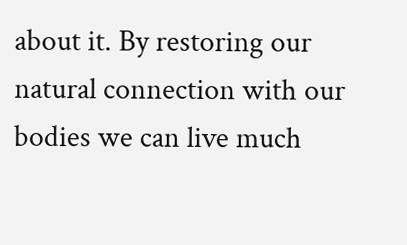about it. By restoring our natural connection with our bodies we can live much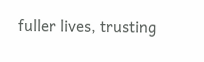fuller lives, trusting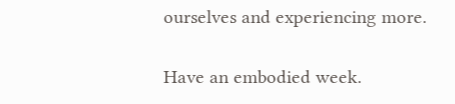ourselves and experiencing more.

Have an embodied week.